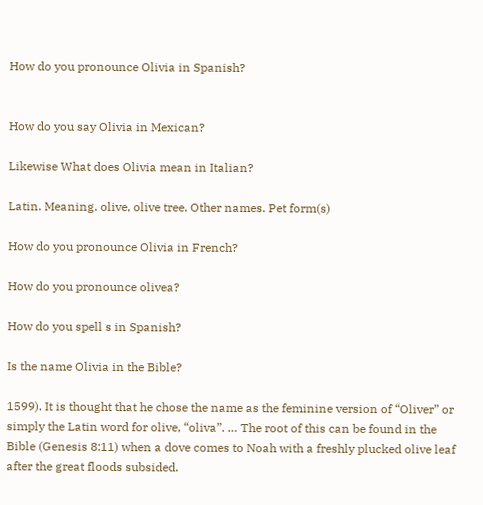How do you pronounce Olivia in Spanish?


How do you say Olivia in Mexican?

Likewise What does Olivia mean in Italian?

Latin. Meaning. olive, olive tree. Other names. Pet form(s)

How do you pronounce Olivia in French?

How do you pronounce olivea?

How do you spell s in Spanish?

Is the name Olivia in the Bible?

1599). It is thought that he chose the name as the feminine version of “Oliver” or simply the Latin word for olive, “oliva”. … The root of this can be found in the Bible (Genesis 8:11) when a dove comes to Noah with a freshly plucked olive leaf after the great floods subsided.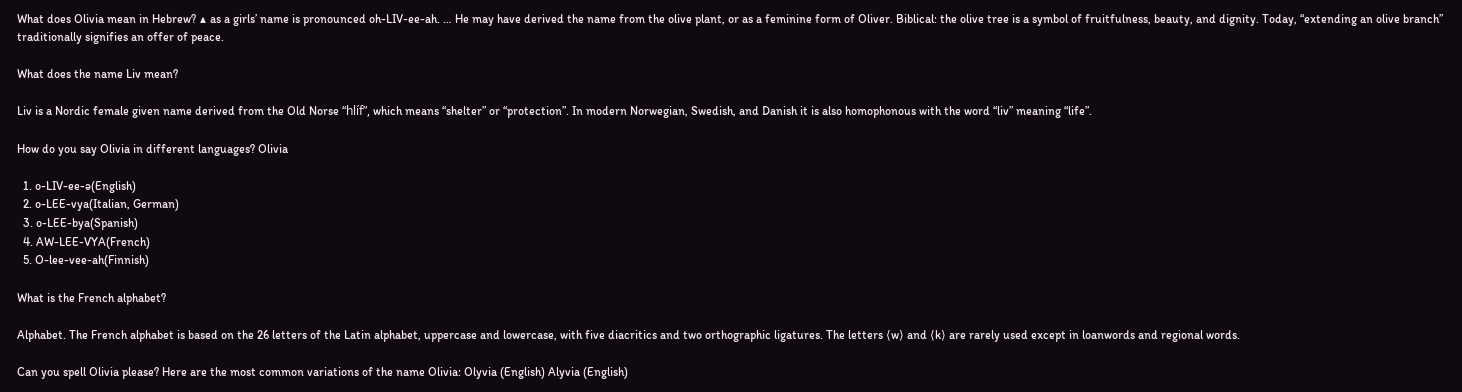What does Olivia mean in Hebrew? ▲ as a girls’ name is pronounced oh-LIV-ee-ah. … He may have derived the name from the olive plant, or as a feminine form of Oliver. Biblical: the olive tree is a symbol of fruitfulness, beauty, and dignity. Today, “extending an olive branch” traditionally signifies an offer of peace.

What does the name Liv mean?

Liv is a Nordic female given name derived from the Old Norse “hlíf”, which means “shelter” or “protection”. In modern Norwegian, Swedish, and Danish it is also homophonous with the word “liv” meaning “life”.

How do you say Olivia in different languages? Olivia

  1. o-LIV-ee-ə(English)
  2. o-LEE-vya(Italian, German)
  3. o-LEE-bya(Spanish)
  4. AW-LEE-VYA(French)
  5. O-lee-vee-ah(Finnish)

What is the French alphabet?

Alphabet. The French alphabet is based on the 26 letters of the Latin alphabet, uppercase and lowercase, with five diacritics and two orthographic ligatures. The letters ⟨w⟩ and ⟨k⟩ are rarely used except in loanwords and regional words.

Can you spell Olivia please? Here are the most common variations of the name Olivia: Olyvia (English) Alyvia (English)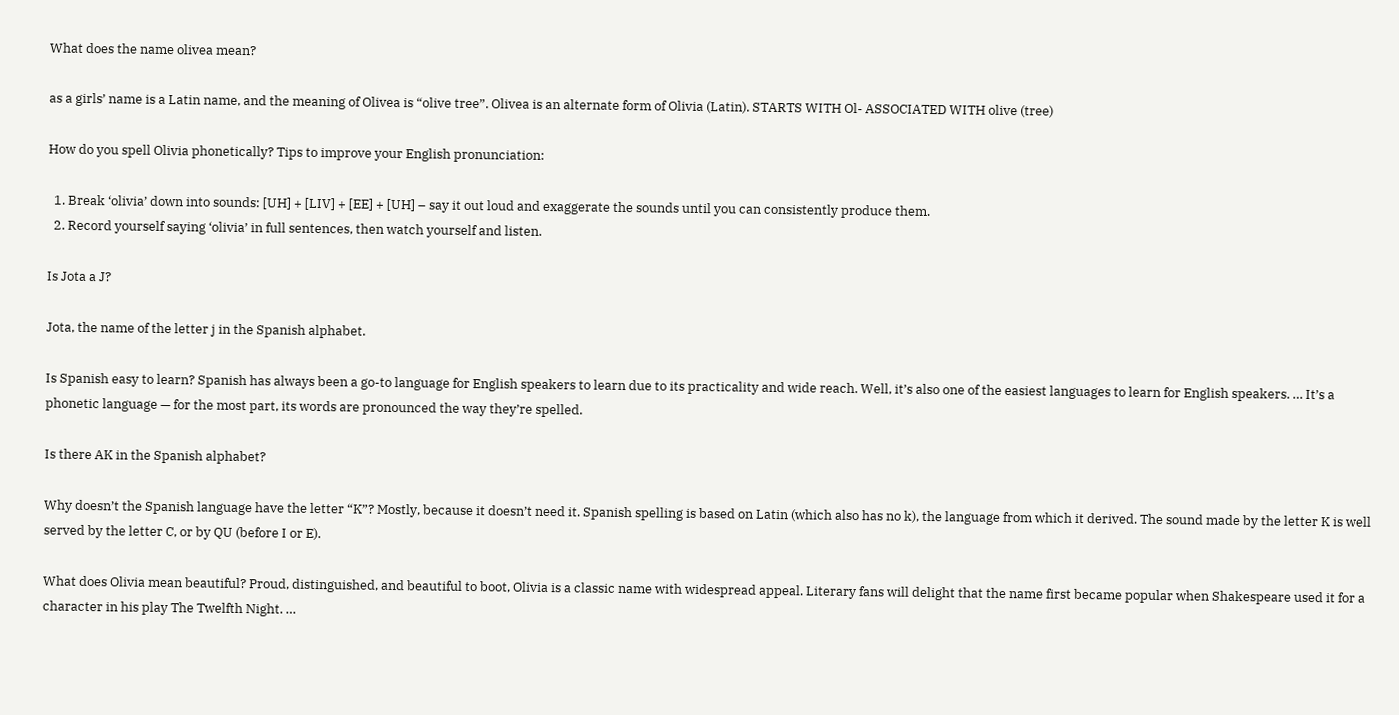What does the name olivea mean?

as a girls’ name is a Latin name, and the meaning of Olivea is “olive tree”. Olivea is an alternate form of Olivia (Latin). STARTS WITH Ol- ASSOCIATED WITH olive (tree)

How do you spell Olivia phonetically? Tips to improve your English pronunciation:

  1. Break ‘olivia’ down into sounds: [UH] + [LIV] + [EE] + [UH] – say it out loud and exaggerate the sounds until you can consistently produce them.
  2. Record yourself saying ‘olivia’ in full sentences, then watch yourself and listen.

Is Jota a J?

Jota, the name of the letter j in the Spanish alphabet.

Is Spanish easy to learn? Spanish has always been a go-to language for English speakers to learn due to its practicality and wide reach. Well, it’s also one of the easiest languages to learn for English speakers. … It’s a phonetic language — for the most part, its words are pronounced the way they’re spelled.

Is there AK in the Spanish alphabet?

Why doesn’t the Spanish language have the letter “K”? Mostly, because it doesn’t need it. Spanish spelling is based on Latin (which also has no k), the language from which it derived. The sound made by the letter K is well served by the letter C, or by QU (before I or E).

What does Olivia mean beautiful? Proud, distinguished, and beautiful to boot, Olivia is a classic name with widespread appeal. Literary fans will delight that the name first became popular when Shakespeare used it for a character in his play The Twelfth Night. …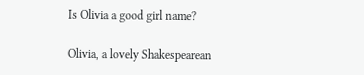Is Olivia a good girl name?

Olivia, a lovely Shakespearean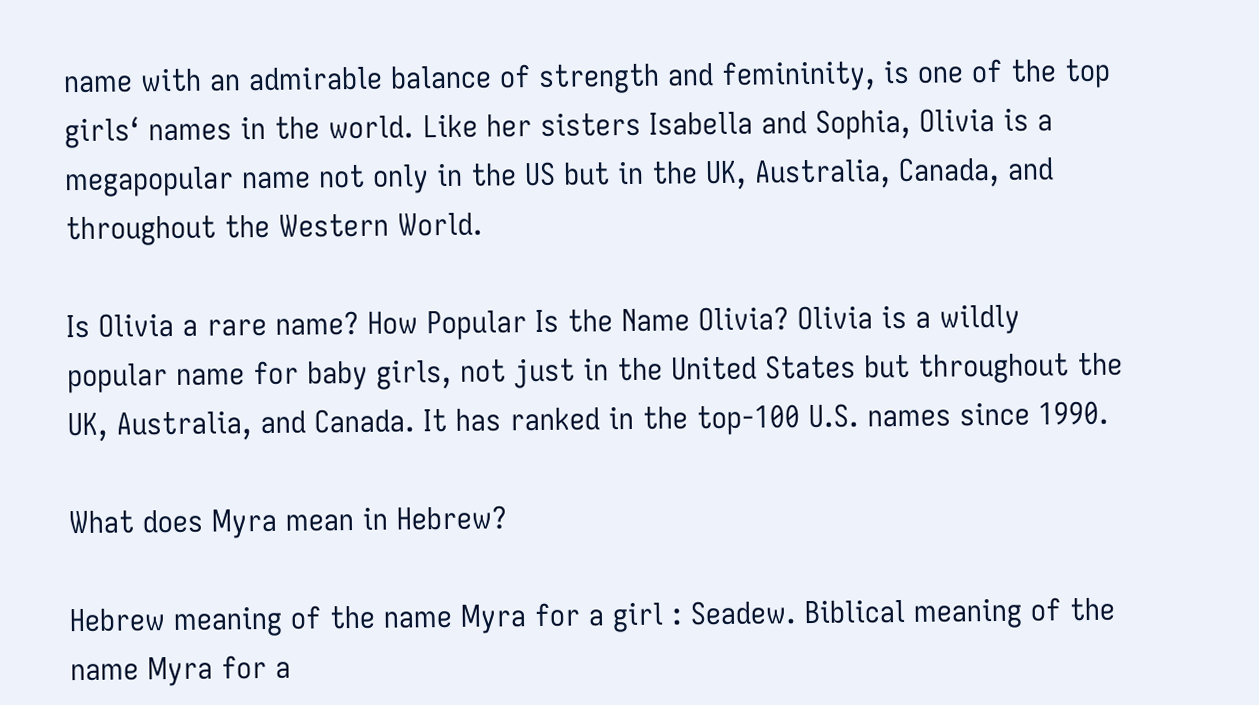name with an admirable balance of strength and femininity, is one of the top girls‘ names in the world. Like her sisters Isabella and Sophia, Olivia is a megapopular name not only in the US but in the UK, Australia, Canada, and throughout the Western World.

Is Olivia a rare name? How Popular Is the Name Olivia? Olivia is a wildly popular name for baby girls, not just in the United States but throughout the UK, Australia, and Canada. It has ranked in the top-100 U.S. names since 1990.

What does Myra mean in Hebrew?

Hebrew meaning of the name Myra for a girl : Seadew. Biblical meaning of the name Myra for a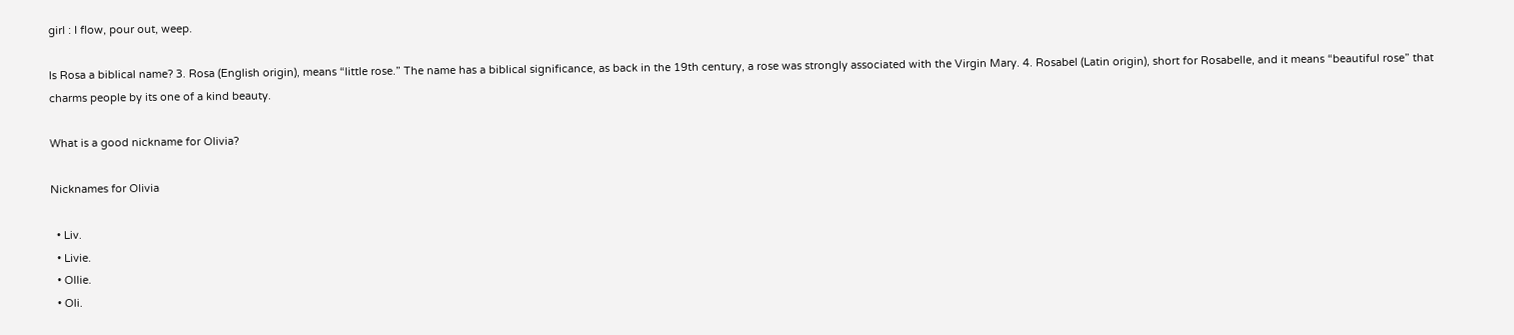girl : I flow, pour out, weep.

Is Rosa a biblical name? 3. Rosa (English origin), means “little rose.” The name has a biblical significance, as back in the 19th century, a rose was strongly associated with the Virgin Mary. 4. Rosabel (Latin origin), short for Rosabelle, and it means “beautiful rose” that charms people by its one of a kind beauty.

What is a good nickname for Olivia?

Nicknames for Olivia

  • Liv.
  • Livie.
  • Ollie.
  • Oli.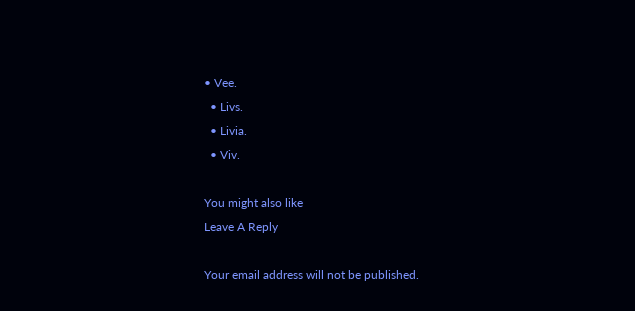• Vee.
  • Livs.
  • Livia.
  • Viv.

You might also like
Leave A Reply

Your email address will not be published.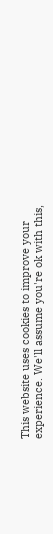This website uses cookies to improve your experience. We'll assume you're ok with this,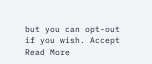but you can opt-out if you wish. Accept Read More